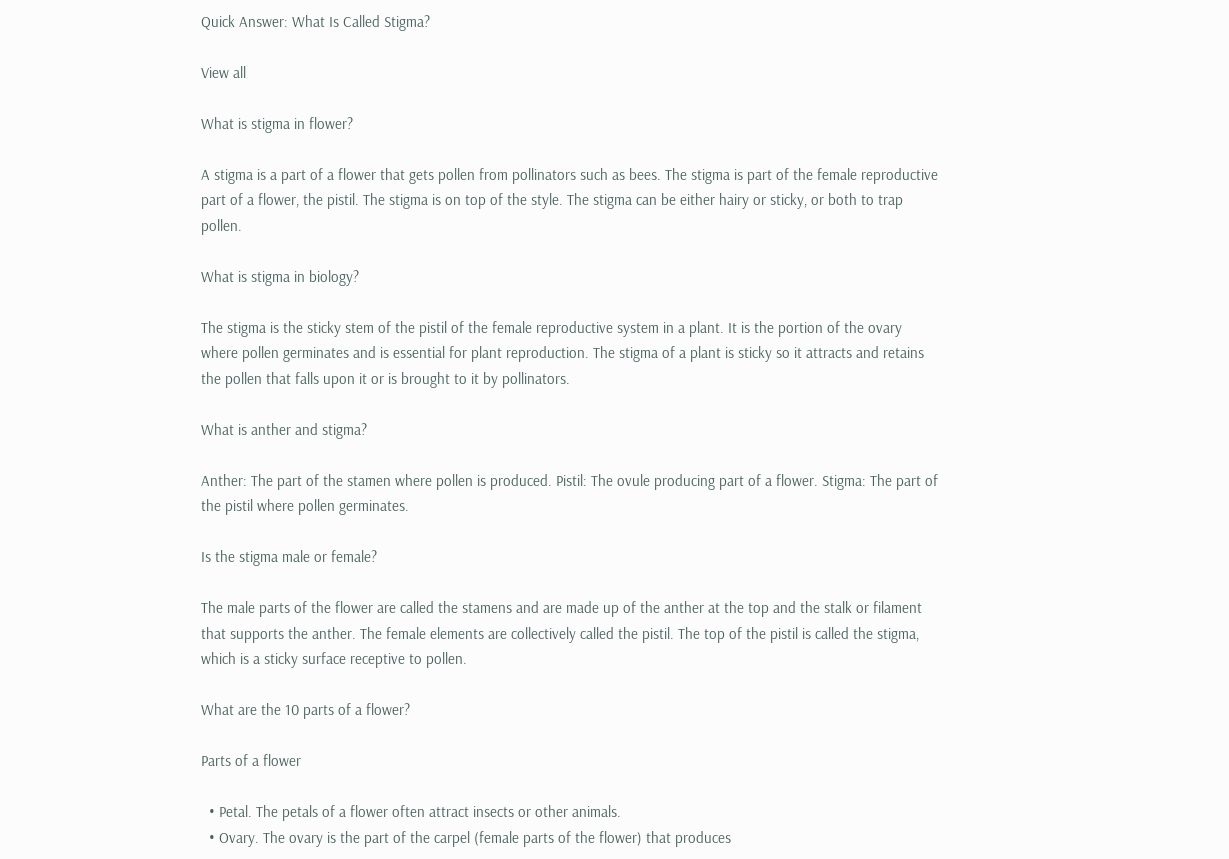Quick Answer: What Is Called Stigma?

View all

What is stigma in flower?

A stigma is a part of a flower that gets pollen from pollinators such as bees. The stigma is part of the female reproductive part of a flower, the pistil. The stigma is on top of the style. The stigma can be either hairy or sticky, or both to trap pollen.

What is stigma in biology?

The stigma is the sticky stem of the pistil of the female reproductive system in a plant. It is the portion of the ovary where pollen germinates and is essential for plant reproduction. The stigma of a plant is sticky so it attracts and retains the pollen that falls upon it or is brought to it by pollinators.

What is anther and stigma?

Anther: The part of the stamen where pollen is produced. Pistil: The ovule producing part of a flower. Stigma: The part of the pistil where pollen germinates.

Is the stigma male or female?

The male parts of the flower are called the stamens and are made up of the anther at the top and the stalk or filament that supports the anther. The female elements are collectively called the pistil. The top of the pistil is called the stigma, which is a sticky surface receptive to pollen.

What are the 10 parts of a flower?

Parts of a flower

  • Petal. The petals of a flower often attract insects or other animals.
  • Ovary. The ovary is the part of the carpel (female parts of the flower) that produces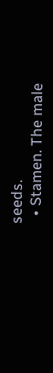seeds.
  • Stamen. The male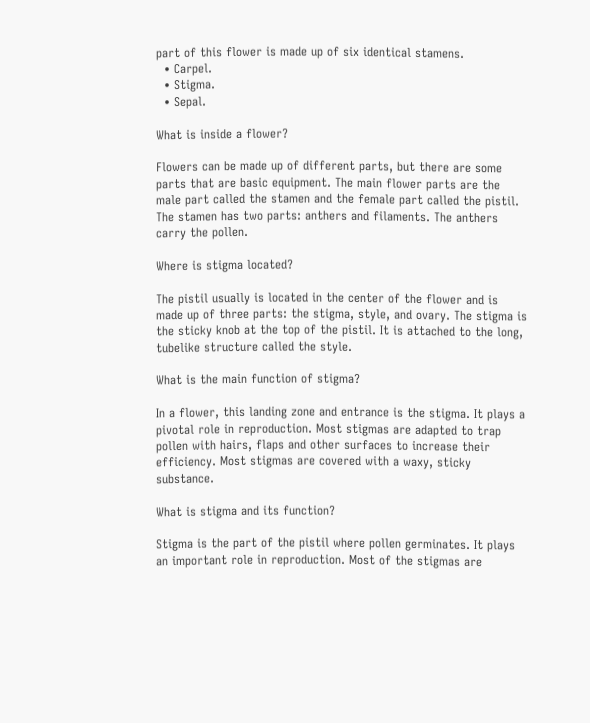part of this flower is made up of six identical stamens.
  • Carpel.
  • Stigma.
  • Sepal.

What is inside a flower?

Flowers can be made up of different parts, but there are some parts that are basic equipment. The main flower parts are the male part called the stamen and the female part called the pistil. The stamen has two parts: anthers and filaments. The anthers carry the pollen.

Where is stigma located?

The pistil usually is located in the center of the flower and is made up of three parts: the stigma, style, and ovary. The stigma is the sticky knob at the top of the pistil. It is attached to the long, tubelike structure called the style.

What is the main function of stigma?

In a flower, this landing zone and entrance is the stigma. It plays a pivotal role in reproduction. Most stigmas are adapted to trap pollen with hairs, flaps and other surfaces to increase their efficiency. Most stigmas are covered with a waxy, sticky substance.

What is stigma and its function?

Stigma is the part of the pistil where pollen germinates. It plays an important role in reproduction. Most of the stigmas are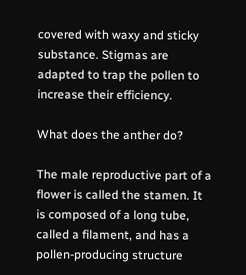covered with waxy and sticky substance. Stigmas are adapted to trap the pollen to increase their efficiency.

What does the anther do?

The male reproductive part of a flower is called the stamen. It is composed of a long tube, called a filament, and has a pollen-producing structure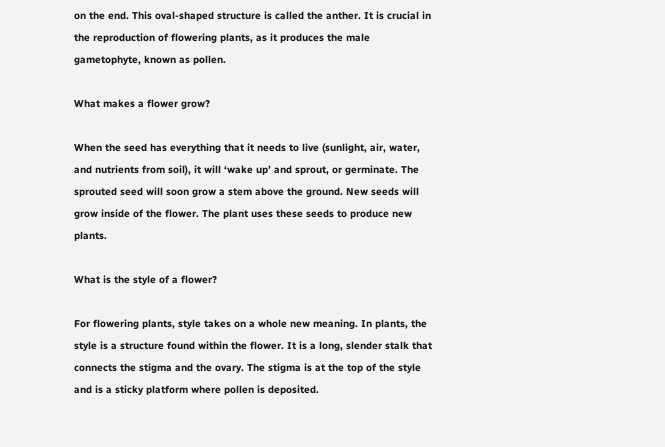on the end. This oval-shaped structure is called the anther. It is crucial in the reproduction of flowering plants, as it produces the male gametophyte, known as pollen.

What makes a flower grow?

When the seed has everything that it needs to live (sunlight, air, water, and nutrients from soil), it will ‘wake up’ and sprout, or germinate. The sprouted seed will soon grow a stem above the ground. New seeds will grow inside of the flower. The plant uses these seeds to produce new plants.

What is the style of a flower?

For flowering plants, style takes on a whole new meaning. In plants, the style is a structure found within the flower. It is a long, slender stalk that connects the stigma and the ovary. The stigma is at the top of the style and is a sticky platform where pollen is deposited.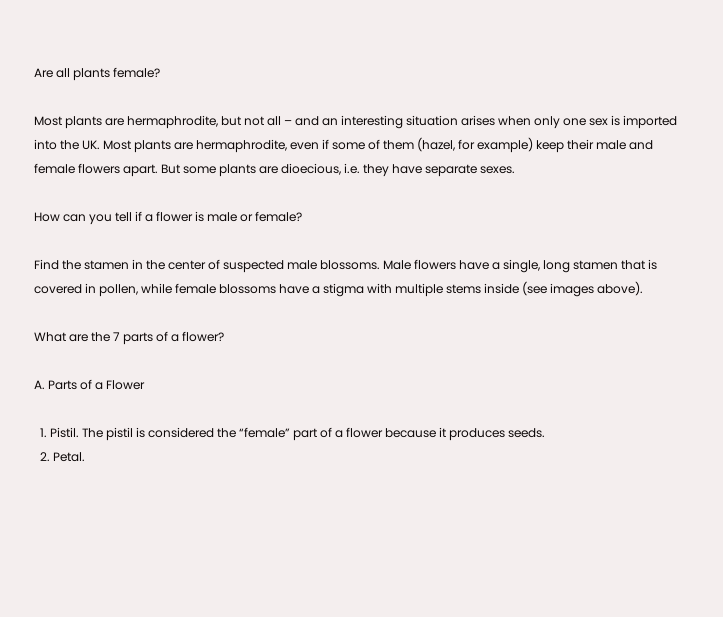Are all plants female?

Most plants are hermaphrodite, but not all – and an interesting situation arises when only one sex is imported into the UK. Most plants are hermaphrodite, even if some of them (hazel, for example) keep their male and female flowers apart. But some plants are dioecious, i.e. they have separate sexes.

How can you tell if a flower is male or female?

Find the stamen in the center of suspected male blossoms. Male flowers have a single, long stamen that is covered in pollen, while female blossoms have a stigma with multiple stems inside (see images above).

What are the 7 parts of a flower?

A. Parts of a Flower

  1. Pistil. The pistil is considered the “female” part of a flower because it produces seeds.
  2. Petal.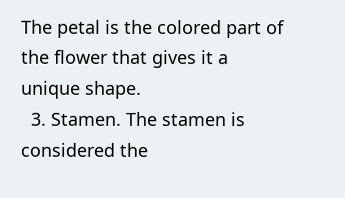The petal is the colored part of the flower that gives it a unique shape.
  3. Stamen. The stamen is considered the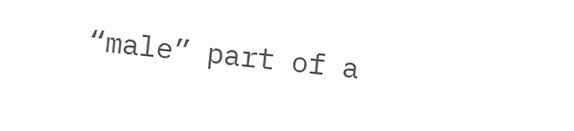“male” part of a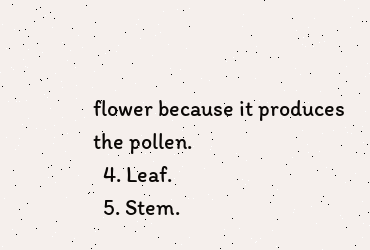flower because it produces the pollen.
  4. Leaf.
  5. Stem.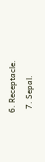6. Receptacle.
  7. Sepal.